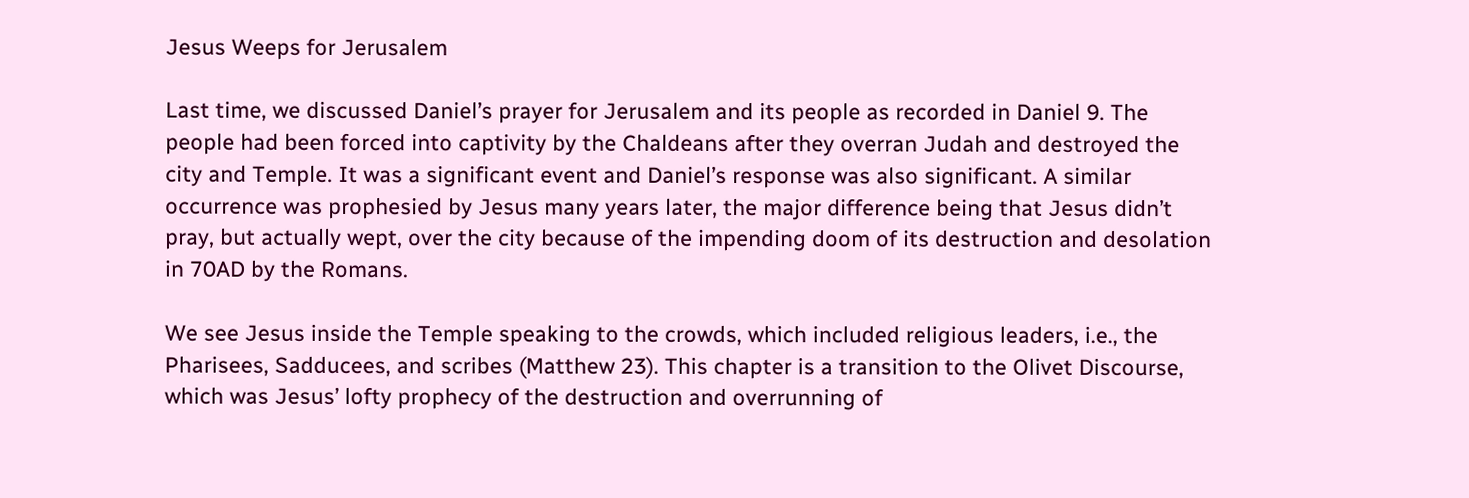Jesus Weeps for Jerusalem

Last time, we discussed Daniel’s prayer for Jerusalem and its people as recorded in Daniel 9. The people had been forced into captivity by the Chaldeans after they overran Judah and destroyed the city and Temple. It was a significant event and Daniel’s response was also significant. A similar occurrence was prophesied by Jesus many years later, the major difference being that Jesus didn’t pray, but actually wept, over the city because of the impending doom of its destruction and desolation in 70AD by the Romans.

We see Jesus inside the Temple speaking to the crowds, which included religious leaders, i.e., the Pharisees, Sadducees, and scribes (Matthew 23). This chapter is a transition to the Olivet Discourse, which was Jesus’ lofty prophecy of the destruction and overrunning of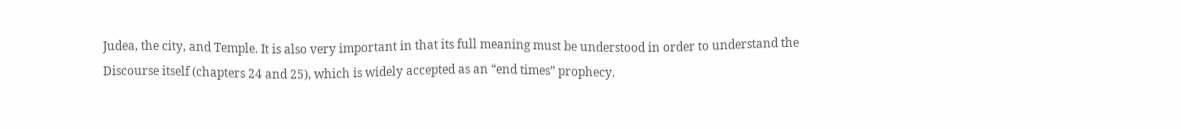Judea, the city, and Temple. It is also very important in that its full meaning must be understood in order to understand the Discourse itself (chapters 24 and 25), which is widely accepted as an “end times” prophecy.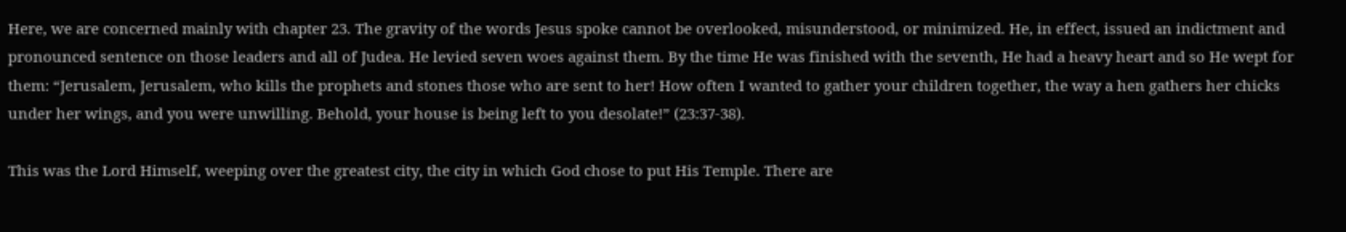Here, we are concerned mainly with chapter 23. The gravity of the words Jesus spoke cannot be overlooked, misunderstood, or minimized. He, in effect, issued an indictment and pronounced sentence on those leaders and all of Judea. He levied seven woes against them. By the time He was finished with the seventh, He had a heavy heart and so He wept for them: “Jerusalem, Jerusalem, who kills the prophets and stones those who are sent to her! How often I wanted to gather your children together, the way a hen gathers her chicks under her wings, and you were unwilling. Behold, your house is being left to you desolate!” (23:37-38).

This was the Lord Himself, weeping over the greatest city, the city in which God chose to put His Temple. There are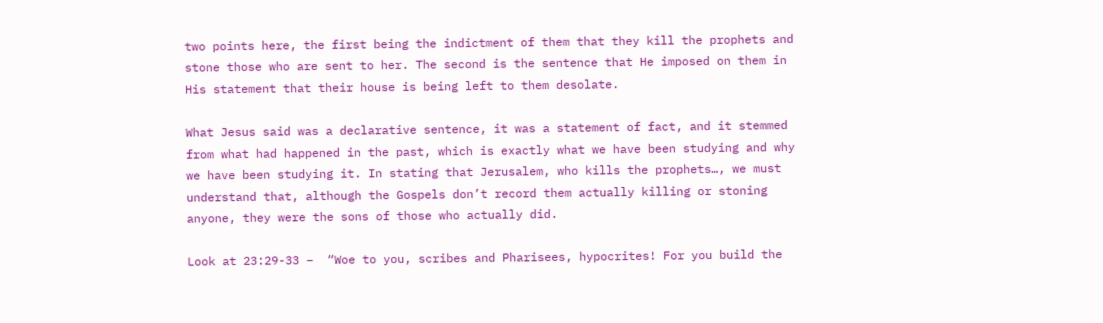two points here, the first being the indictment of them that they kill the prophets and stone those who are sent to her. The second is the sentence that He imposed on them in His statement that their house is being left to them desolate.

What Jesus said was a declarative sentence, it was a statement of fact, and it stemmed from what had happened in the past, which is exactly what we have been studying and why we have been studying it. In stating that Jerusalem, who kills the prophets…, we must understand that, although the Gospels don’t record them actually killing or stoning anyone, they were the sons of those who actually did.

Look at 23:29-33 –  “Woe to you, scribes and Pharisees, hypocrites! For you build the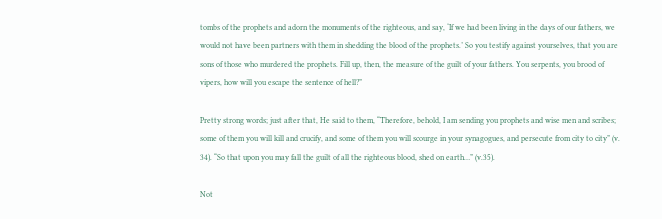tombs of the prophets and adorn the monuments of the righteous, and say, ‘If we had been living in the days of our fathers, we would not have been partners with them in shedding the blood of the prophets.’ So you testify against yourselves, that you are sons of those who murdered the prophets. Fill up, then, the measure of the guilt of your fathers. You serpents, you brood of vipers, how will you escape the sentence of hell?”

Pretty strong words; just after that, He said to them, “Therefore, behold, I am sending you prophets and wise men and scribes; some of them you will kill and crucify, and some of them you will scourge in your synagogues, and persecute from city to city” (v. 34). “So that upon you may fall the guilt of all the righteous blood, shed on earth…” (v.35).

Not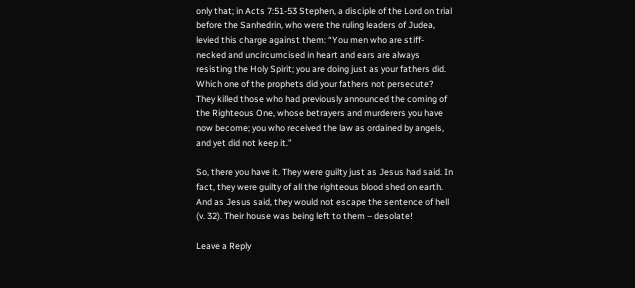only that; in Acts 7:51-53 Stephen, a disciple of the Lord on trial before the Sanhedrin, who were the ruling leaders of Judea, levied this charge against them: “You men who are stiff-necked and uncircumcised in heart and ears are always resisting the Holy Spirit; you are doing just as your fathers did. Which one of the prophets did your fathers not persecute? They killed those who had previously announced the coming of the Righteous One, whose betrayers and murderers you have now become; you who received the law as ordained by angels, and yet did not keep it.”

So, there you have it. They were guilty just as Jesus had said. In fact, they were guilty of all the righteous blood shed on earth. And as Jesus said, they would not escape the sentence of hell (v. 32). Their house was being left to them – desolate!

Leave a Reply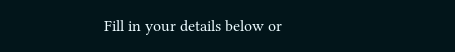Fill in your details below or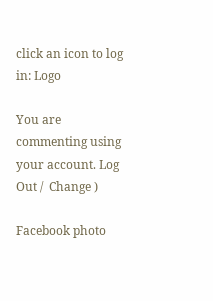click an icon to log in: Logo

You are commenting using your account. Log Out /  Change )

Facebook photo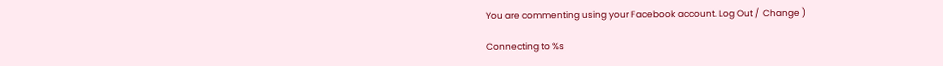You are commenting using your Facebook account. Log Out /  Change )

Connecting to %s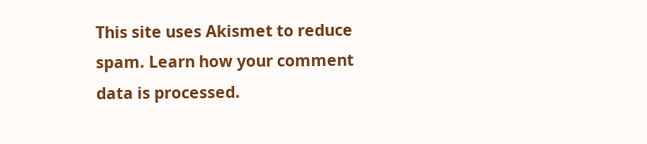This site uses Akismet to reduce spam. Learn how your comment data is processed.